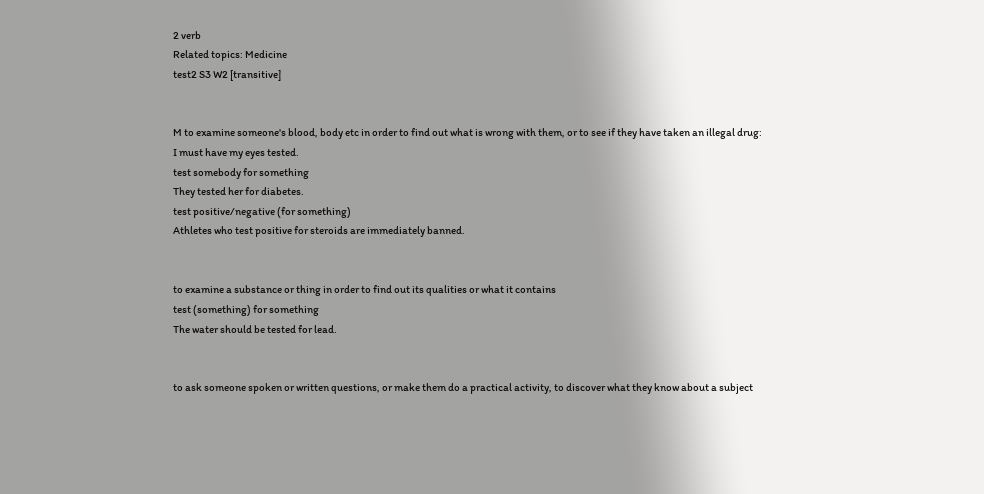2 verb
Related topics: Medicine
test2 S3 W2 [transitive]


M to examine someone's blood, body etc in order to find out what is wrong with them, or to see if they have taken an illegal drug:
I must have my eyes tested.
test somebody for something
They tested her for diabetes.
test positive/negative (for something)
Athletes who test positive for steroids are immediately banned.


to examine a substance or thing in order to find out its qualities or what it contains
test (something) for something
The water should be tested for lead.


to ask someone spoken or written questions, or make them do a practical activity, to discover what they know about a subject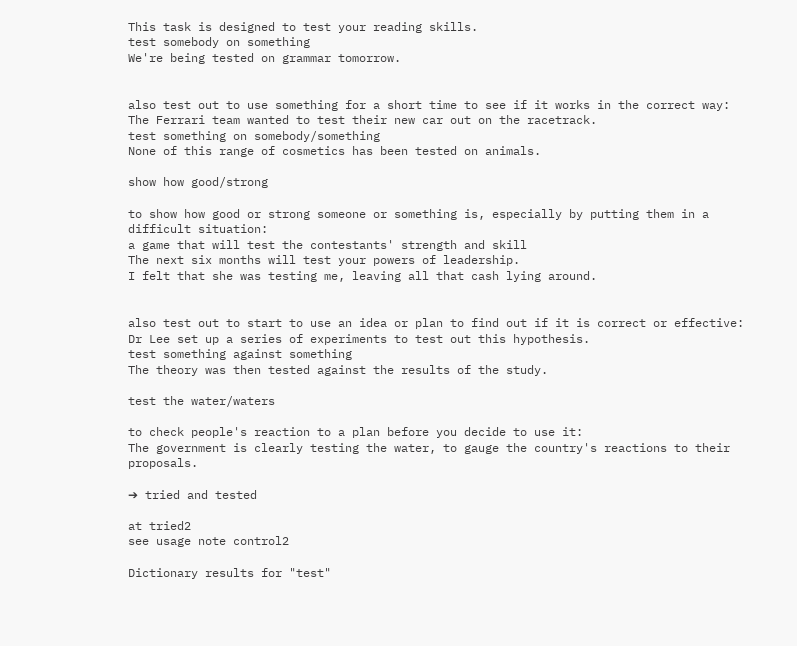This task is designed to test your reading skills.
test somebody on something
We're being tested on grammar tomorrow.


also test out to use something for a short time to see if it works in the correct way:
The Ferrari team wanted to test their new car out on the racetrack.
test something on somebody/something
None of this range of cosmetics has been tested on animals.

show how good/strong

to show how good or strong someone or something is, especially by putting them in a difficult situation:
a game that will test the contestants' strength and skill
The next six months will test your powers of leadership.
I felt that she was testing me, leaving all that cash lying around.


also test out to start to use an idea or plan to find out if it is correct or effective:
Dr Lee set up a series of experiments to test out this hypothesis.
test something against something
The theory was then tested against the results of the study.

test the water/waters

to check people's reaction to a plan before you decide to use it:
The government is clearly testing the water, to gauge the country's reactions to their proposals.

➔ tried and tested

at tried2
see usage note control2

Dictionary results for "test"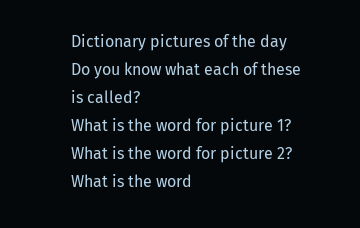Dictionary pictures of the day
Do you know what each of these is called?
What is the word for picture 1? What is the word for picture 2? What is the word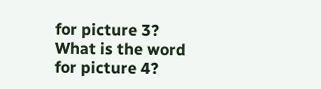for picture 3? What is the word for picture 4?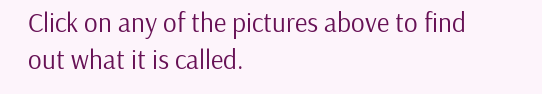Click on any of the pictures above to find out what it is called.